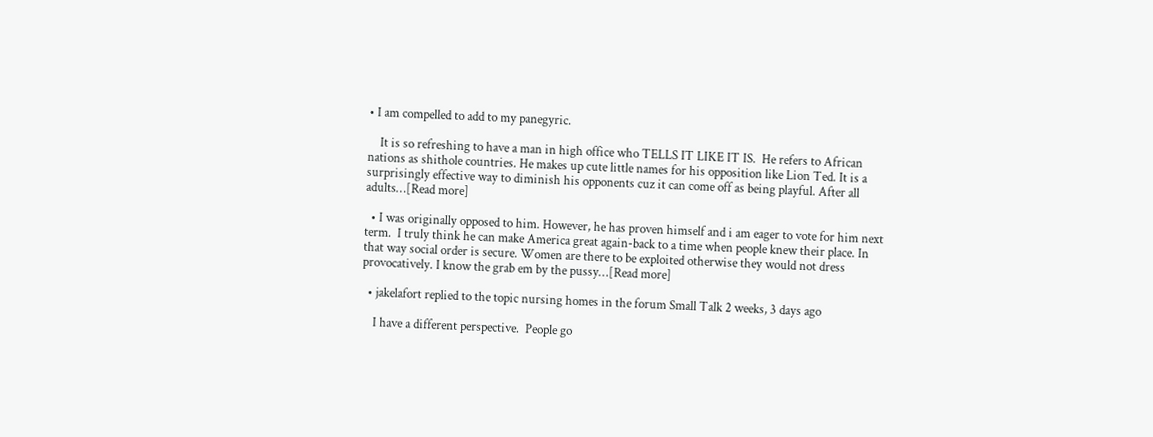• I am compelled to add to my panegyric.

    It is so refreshing to have a man in high office who TELLS IT LIKE IT IS.  He refers to African nations as shithole countries. He makes up cute little names for his opposition like Lion Ted. It is a surprisingly effective way to diminish his opponents cuz it can come off as being playful. After all adults…[Read more]

  • I was originally opposed to him. However, he has proven himself and i am eager to vote for him next term.  I truly think he can make America great again-back to a time when people knew their place. In that way social order is secure. Women are there to be exploited otherwise they would not dress provocatively. I know the grab em by the pussy…[Read more]

  • jakelafort replied to the topic nursing homes in the forum Small Talk 2 weeks, 3 days ago

    I have a different perspective.  People go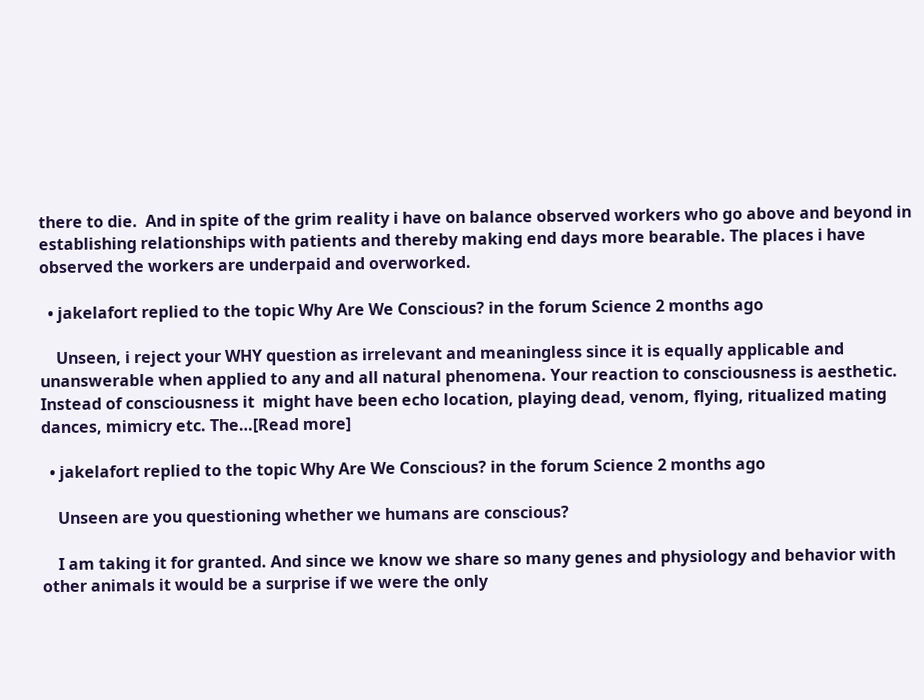there to die.  And in spite of the grim reality i have on balance observed workers who go above and beyond in establishing relationships with patients and thereby making end days more bearable. The places i have observed the workers are underpaid and overworked.

  • jakelafort replied to the topic Why Are We Conscious? in the forum Science 2 months ago

    Unseen, i reject your WHY question as irrelevant and meaningless since it is equally applicable and unanswerable when applied to any and all natural phenomena. Your reaction to consciousness is aesthetic. Instead of consciousness it  might have been echo location, playing dead, venom, flying, ritualized mating dances, mimicry etc. The…[Read more]

  • jakelafort replied to the topic Why Are We Conscious? in the forum Science 2 months ago

    Unseen are you questioning whether we humans are conscious?

    I am taking it for granted. And since we know we share so many genes and physiology and behavior with other animals it would be a surprise if we were the only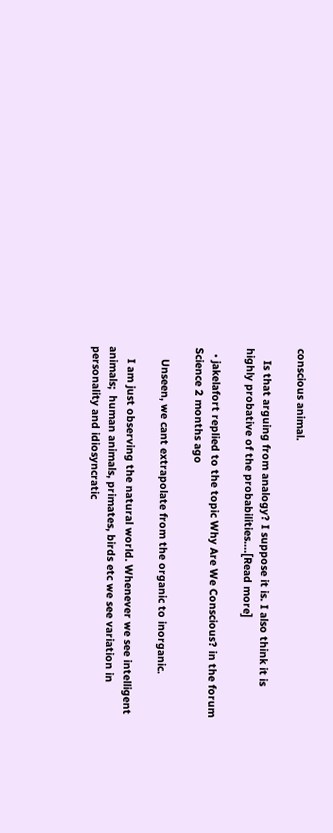conscious animal.

    Is that arguing from analogy? I suppose it is. I also think it is highly probative of the probabilities.…[Read more]

  • jakelafort replied to the topic Why Are We Conscious? in the forum Science 2 months ago

    Unseen, we cant extrapolate from the organic to inorganic.

    I am just observing the natural world. Whenever we see intelligent animals;  human animals, primates, birds etc we see variation in personality and idiosyncratic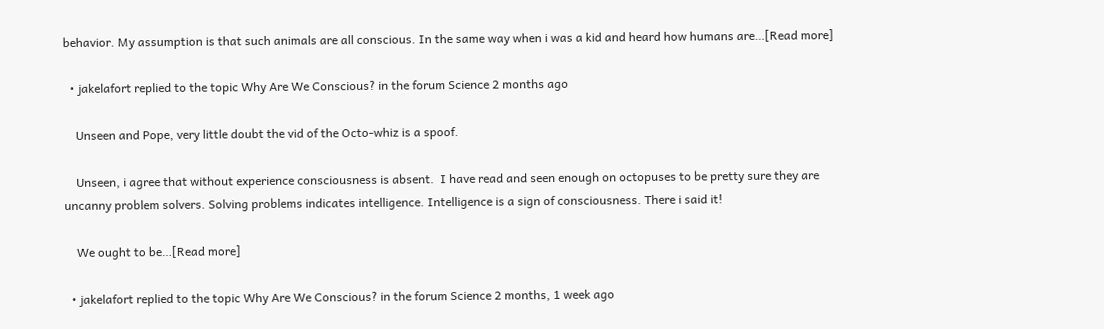behavior. My assumption is that such animals are all conscious. In the same way when i was a kid and heard how humans are…[Read more]

  • jakelafort replied to the topic Why Are We Conscious? in the forum Science 2 months ago

    Unseen and Pope, very little doubt the vid of the Octo-whiz is a spoof.

    Unseen, i agree that without experience consciousness is absent.  I have read and seen enough on octopuses to be pretty sure they are uncanny problem solvers. Solving problems indicates intelligence. Intelligence is a sign of consciousness. There i said it!

    We ought to be…[Read more]

  • jakelafort replied to the topic Why Are We Conscious? in the forum Science 2 months, 1 week ago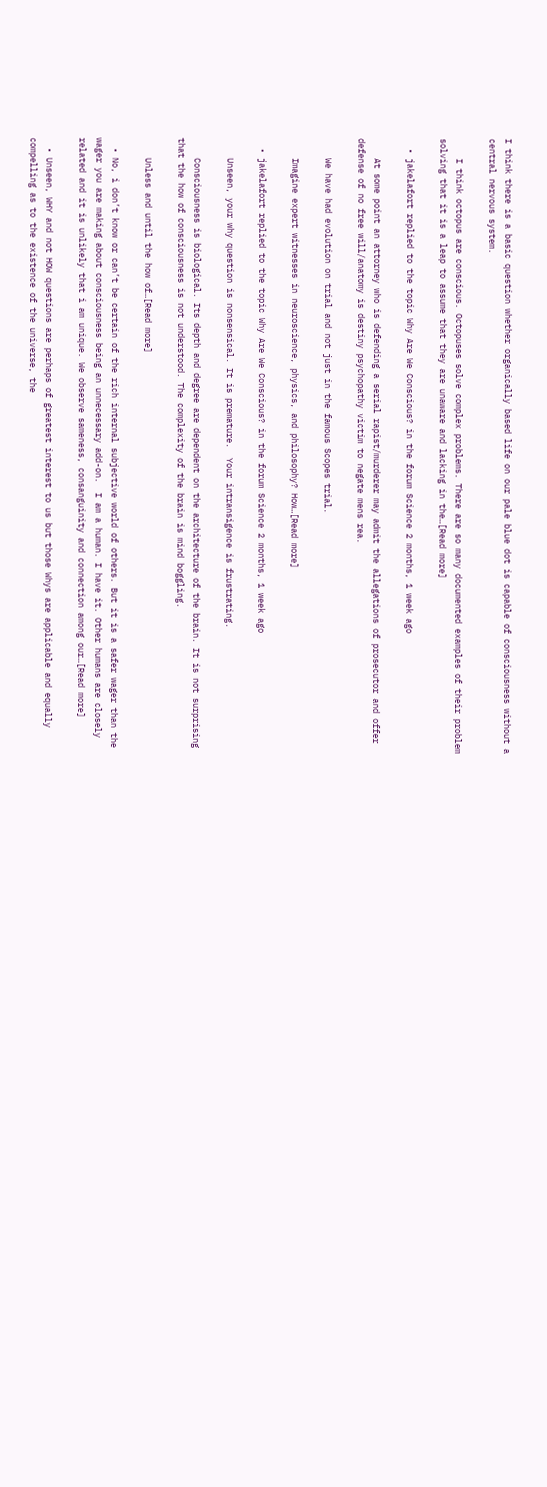I think there is a basic question whether organically based life on our pale blue dot is capable of consciousness without a central nervous system.

    I think octopus are conscious. Octopuses solve complex problems. There are so many documented examples of their problem solving that it is a leap to assume that they are unaware and lacking in the…[Read more]

  • jakelafort replied to the topic Why Are We Conscious? in the forum Science 2 months, 1 week ago

    At some point an attorney who is defending a serial rapist/murderer may admit the allegations of prosecutor and offer defense of no free will/anatomy is destiny psychopathy victim to negate mens rea.

    We have had evolution on trial and not just in the famous Scopes trial.

    Imagine expert witnesses in neuroscience, physics, and philosophy? How…[Read more]

  • jakelafort replied to the topic Why Are We Conscious? in the forum Science 2 months, 1 week ago

    Unseen, your why question is nonsensical. It is premature.  Your intransigence is frustrating.

    Consciousness is biological. Its depth and degree are dependent on the architecture of the brain. It is not surprising that the how of consciousness is not understood. The complexity of the brain is mind boggling.

    Unless and until the how of…[Read more]

  • No, i don’t know or can’t be certain of the rich internal subjective world of others. But it is a safer wager than the wager you are making about consciousness being an unnecessary add-on.  I am a human. I have it. Other humans are closely related and it is unlikely that i am unique. We observe sameness, consanguinity and connection among our…[Read more]

  • Unseen, WHY and not HOW questions are perhaps of greatest interest to us but those Whys are applicable and equally compelling as to the existence of the universe, the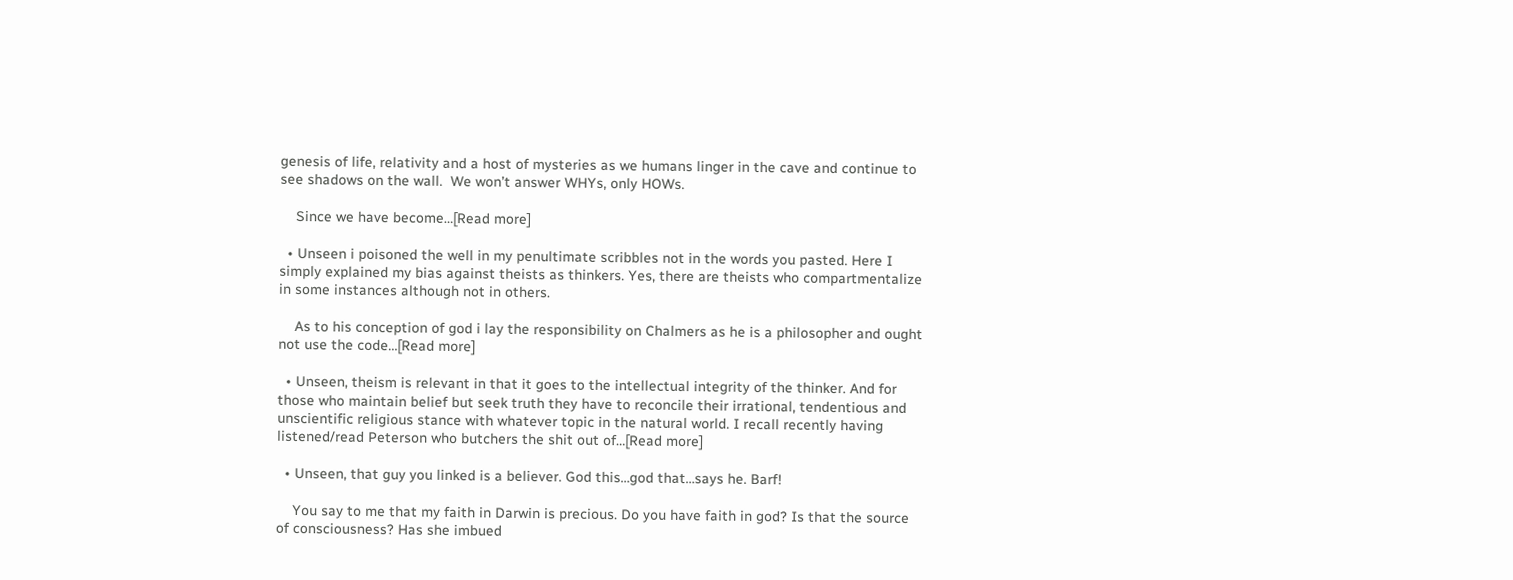genesis of life, relativity and a host of mysteries as we humans linger in the cave and continue to see shadows on the wall.  We won’t answer WHYs, only HOWs.

    Since we have become…[Read more]

  • Unseen i poisoned the well in my penultimate scribbles not in the words you pasted. Here I simply explained my bias against theists as thinkers. Yes, there are theists who compartmentalize in some instances although not in others.

    As to his conception of god i lay the responsibility on Chalmers as he is a philosopher and ought not use the code…[Read more]

  • Unseen, theism is relevant in that it goes to the intellectual integrity of the thinker. And for those who maintain belief but seek truth they have to reconcile their irrational, tendentious and unscientific religious stance with whatever topic in the natural world. I recall recently having listened/read Peterson who butchers the shit out of…[Read more]

  • Unseen, that guy you linked is a believer. God this…god that…says he. Barf!

    You say to me that my faith in Darwin is precious. Do you have faith in god? Is that the source of consciousness? Has she imbued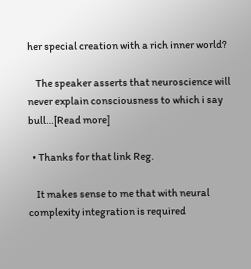her special creation with a rich inner world?

    The speaker asserts that neuroscience will never explain consciousness to which i say bull…[Read more]

  • Thanks for that link Reg.

    It makes sense to me that with neural complexity integration is required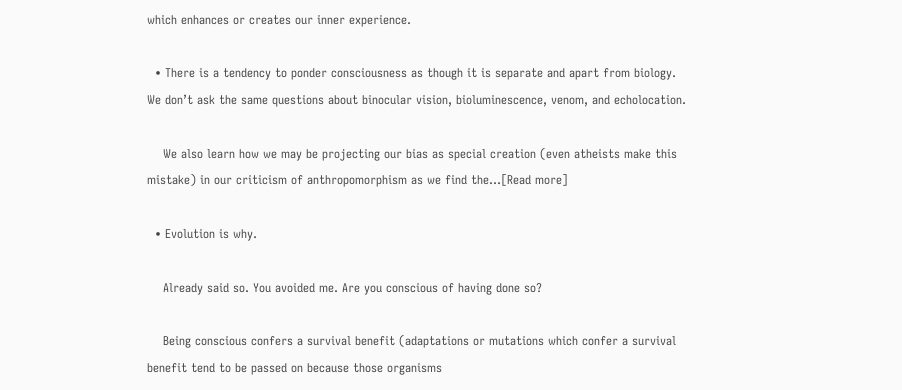which enhances or creates our inner experience.

  • There is a tendency to ponder consciousness as though it is separate and apart from biology. We don’t ask the same questions about binocular vision, bioluminescence, venom, and echolocation.

    We also learn how we may be projecting our bias as special creation (even atheists make this mistake) in our criticism of anthropomorphism as we find the…[Read more]

  • Evolution is why.

    Already said so. You avoided me. Are you conscious of having done so?

    Being conscious confers a survival benefit (adaptations or mutations which confer a survival benefit tend to be passed on because those organisms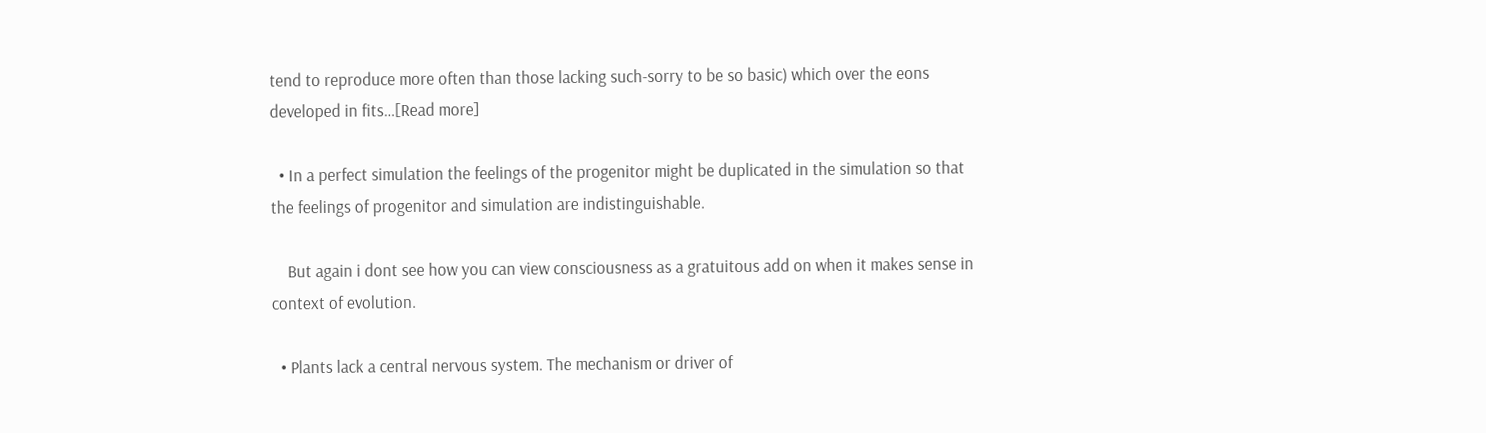tend to reproduce more often than those lacking such-sorry to be so basic) which over the eons developed in fits…[Read more]

  • In a perfect simulation the feelings of the progenitor might be duplicated in the simulation so that the feelings of progenitor and simulation are indistinguishable.

    But again i dont see how you can view consciousness as a gratuitous add on when it makes sense in context of evolution.

  • Plants lack a central nervous system. The mechanism or driver of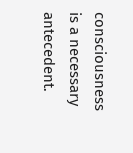consciousness is a necessary antecedent.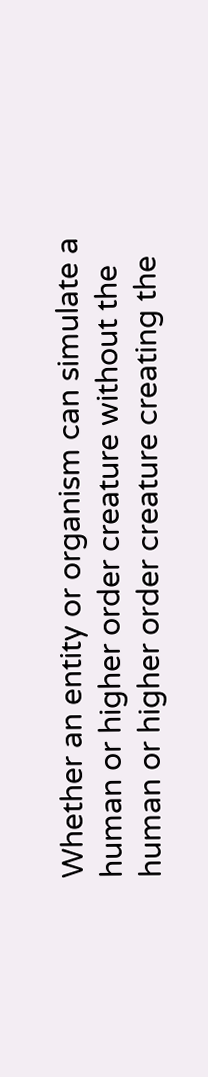Whether an entity or organism can simulate a human or higher order creature without the human or higher order creature creating the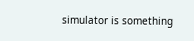simulator is something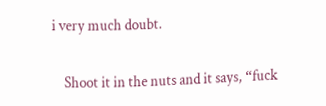i very much doubt.

    Shoot it in the nuts and it says, “fuck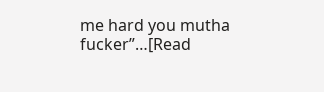me hard you mutha fucker”…[Read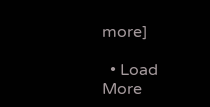more]

  • Load More